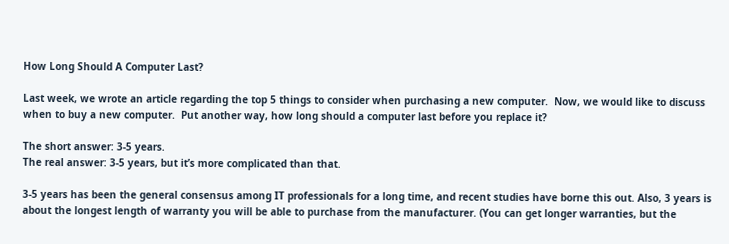How Long Should A Computer Last?

Last week, we wrote an article regarding the top 5 things to consider when purchasing a new computer.  Now, we would like to discuss when to buy a new computer.  Put another way, how long should a computer last before you replace it?

The short answer: 3-5 years.
The real answer: 3-5 years, but it’s more complicated than that.

3-5 years has been the general consensus among IT professionals for a long time, and recent studies have borne this out. Also, 3 years is about the longest length of warranty you will be able to purchase from the manufacturer. (You can get longer warranties, but the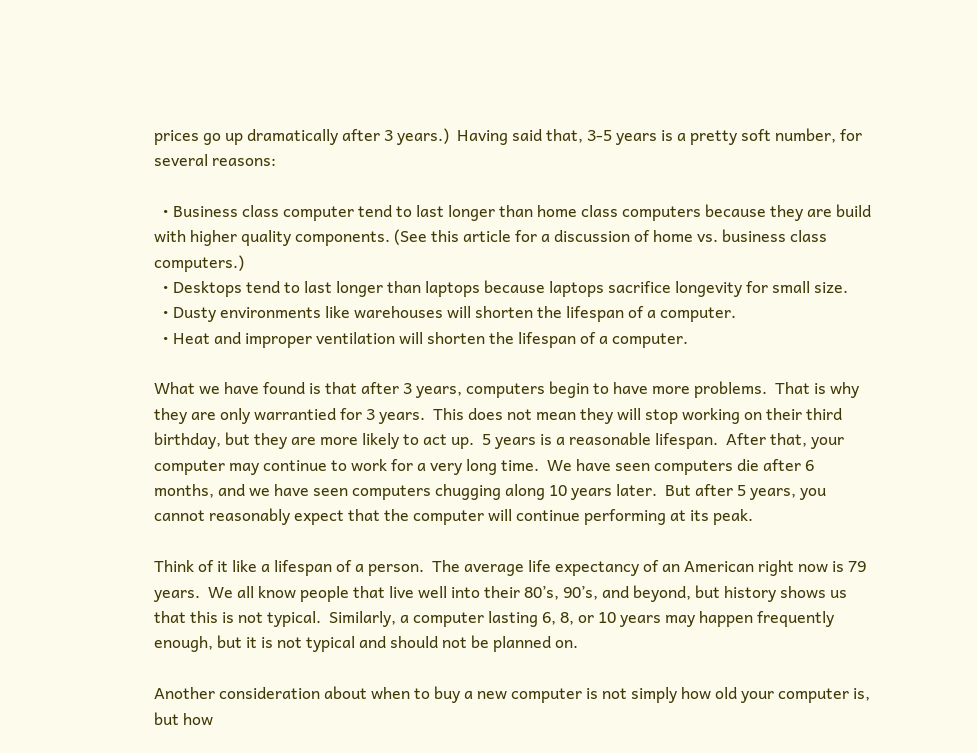prices go up dramatically after 3 years.)  Having said that, 3-5 years is a pretty soft number, for several reasons:

  • Business class computer tend to last longer than home class computers because they are build with higher quality components. (See this article for a discussion of home vs. business class computers.)
  • Desktops tend to last longer than laptops because laptops sacrifice longevity for small size.
  • Dusty environments like warehouses will shorten the lifespan of a computer.
  • Heat and improper ventilation will shorten the lifespan of a computer.

What we have found is that after 3 years, computers begin to have more problems.  That is why they are only warrantied for 3 years.  This does not mean they will stop working on their third birthday, but they are more likely to act up.  5 years is a reasonable lifespan.  After that, your computer may continue to work for a very long time.  We have seen computers die after 6 months, and we have seen computers chugging along 10 years later.  But after 5 years, you cannot reasonably expect that the computer will continue performing at its peak.

Think of it like a lifespan of a person.  The average life expectancy of an American right now is 79 years.  We all know people that live well into their 80’s, 90’s, and beyond, but history shows us that this is not typical.  Similarly, a computer lasting 6, 8, or 10 years may happen frequently enough, but it is not typical and should not be planned on.

Another consideration about when to buy a new computer is not simply how old your computer is, but how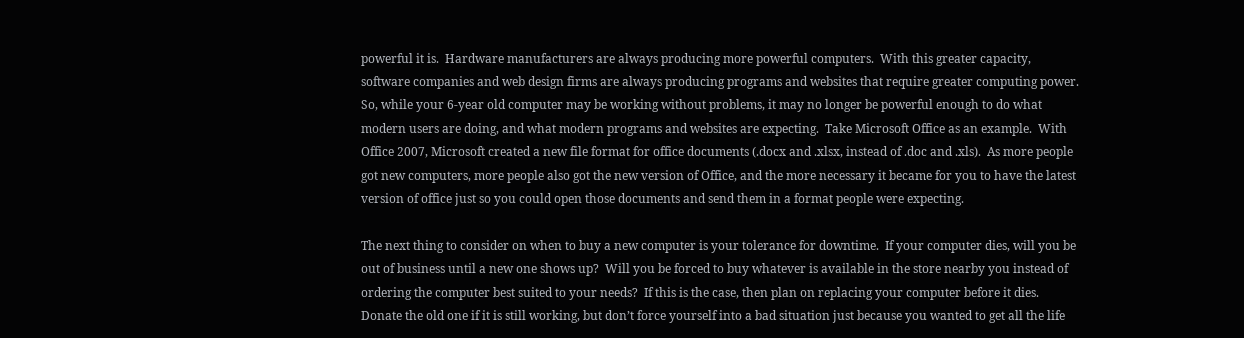powerful it is.  Hardware manufacturers are always producing more powerful computers.  With this greater capacity, software companies and web design firms are always producing programs and websites that require greater computing power.  So, while your 6-year old computer may be working without problems, it may no longer be powerful enough to do what modern users are doing, and what modern programs and websites are expecting.  Take Microsoft Office as an example.  With Office 2007, Microsoft created a new file format for office documents (.docx and .xlsx, instead of .doc and .xls).  As more people got new computers, more people also got the new version of Office, and the more necessary it became for you to have the latest version of office just so you could open those documents and send them in a format people were expecting.

The next thing to consider on when to buy a new computer is your tolerance for downtime.  If your computer dies, will you be out of business until a new one shows up?  Will you be forced to buy whatever is available in the store nearby you instead of ordering the computer best suited to your needs?  If this is the case, then plan on replacing your computer before it dies.  Donate the old one if it is still working, but don’t force yourself into a bad situation just because you wanted to get all the life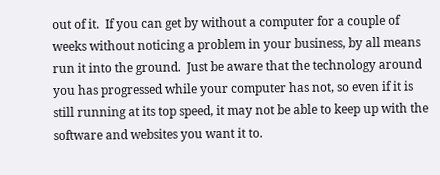out of it.  If you can get by without a computer for a couple of weeks without noticing a problem in your business, by all means run it into the ground.  Just be aware that the technology around you has progressed while your computer has not, so even if it is still running at its top speed, it may not be able to keep up with the software and websites you want it to.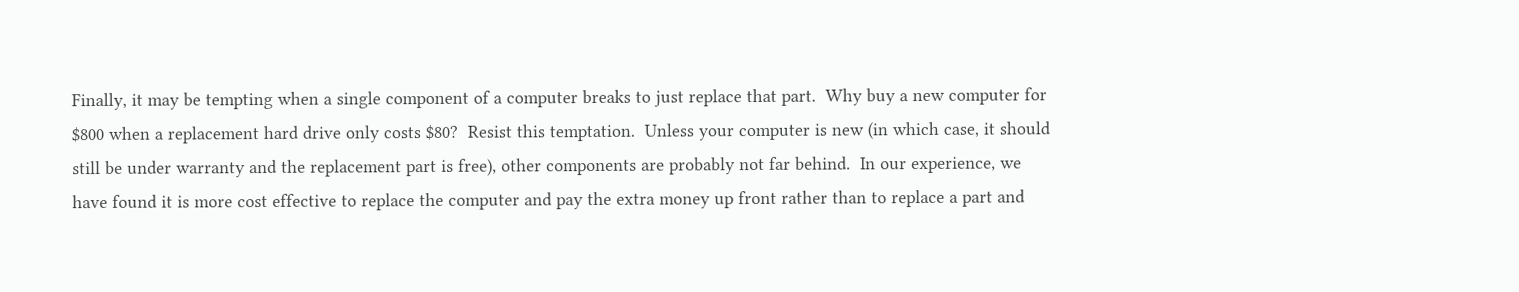Finally, it may be tempting when a single component of a computer breaks to just replace that part.  Why buy a new computer for $800 when a replacement hard drive only costs $80?  Resist this temptation.  Unless your computer is new (in which case, it should still be under warranty and the replacement part is free), other components are probably not far behind.  In our experience, we have found it is more cost effective to replace the computer and pay the extra money up front rather than to replace a part and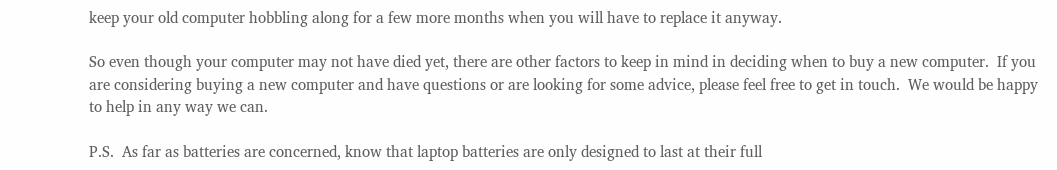keep your old computer hobbling along for a few more months when you will have to replace it anyway.

So even though your computer may not have died yet, there are other factors to keep in mind in deciding when to buy a new computer.  If you are considering buying a new computer and have questions or are looking for some advice, please feel free to get in touch.  We would be happy to help in any way we can.

P.S.  As far as batteries are concerned, know that laptop batteries are only designed to last at their full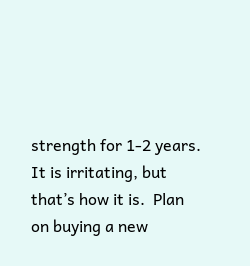strength for 1-2 years.  It is irritating, but that’s how it is.  Plan on buying a new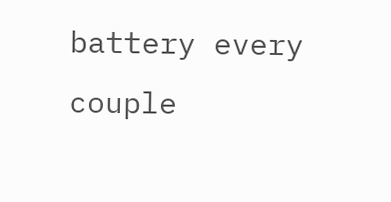battery every couple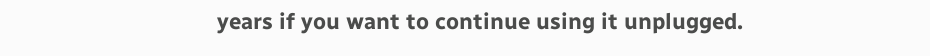years if you want to continue using it unplugged.